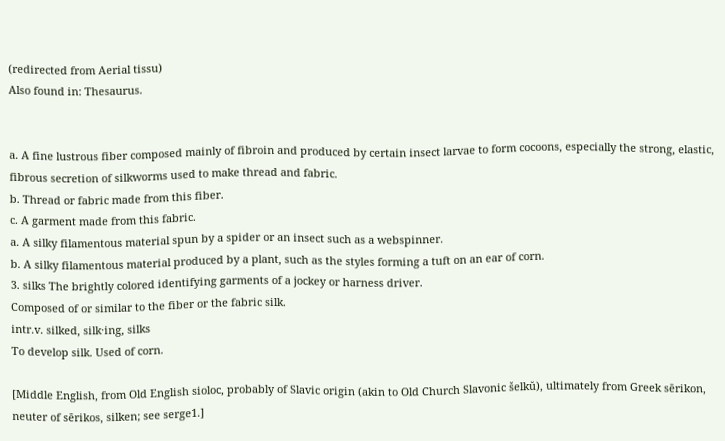(redirected from Aerial tissu)
Also found in: Thesaurus.


a. A fine lustrous fiber composed mainly of fibroin and produced by certain insect larvae to form cocoons, especially the strong, elastic, fibrous secretion of silkworms used to make thread and fabric.
b. Thread or fabric made from this fiber.
c. A garment made from this fabric.
a. A silky filamentous material spun by a spider or an insect such as a webspinner.
b. A silky filamentous material produced by a plant, such as the styles forming a tuft on an ear of corn.
3. silks The brightly colored identifying garments of a jockey or harness driver.
Composed of or similar to the fiber or the fabric silk.
intr.v. silked, silk·ing, silks
To develop silk. Used of corn.

[Middle English, from Old English sioloc, probably of Slavic origin (akin to Old Church Slavonic šelkŭ), ultimately from Greek sērikon, neuter of sērikos, silken; see serge1.]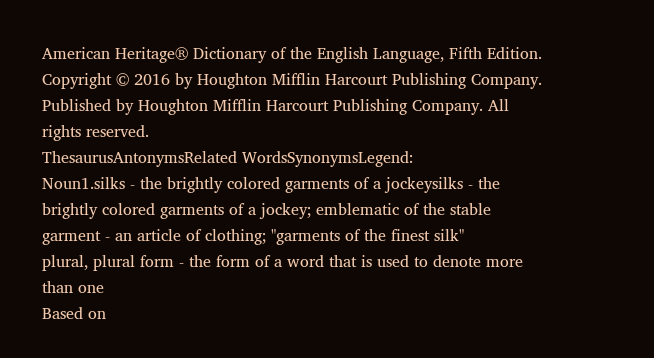American Heritage® Dictionary of the English Language, Fifth Edition. Copyright © 2016 by Houghton Mifflin Harcourt Publishing Company. Published by Houghton Mifflin Harcourt Publishing Company. All rights reserved.
ThesaurusAntonymsRelated WordsSynonymsLegend:
Noun1.silks - the brightly colored garments of a jockeysilks - the brightly colored garments of a jockey; emblematic of the stable
garment - an article of clothing; "garments of the finest silk"
plural, plural form - the form of a word that is used to denote more than one
Based on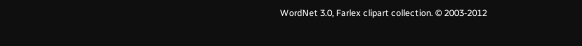WordNet 3.0, Farlex clipart collection. © 2003-2012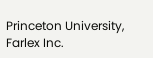Princeton University, Farlex Inc.